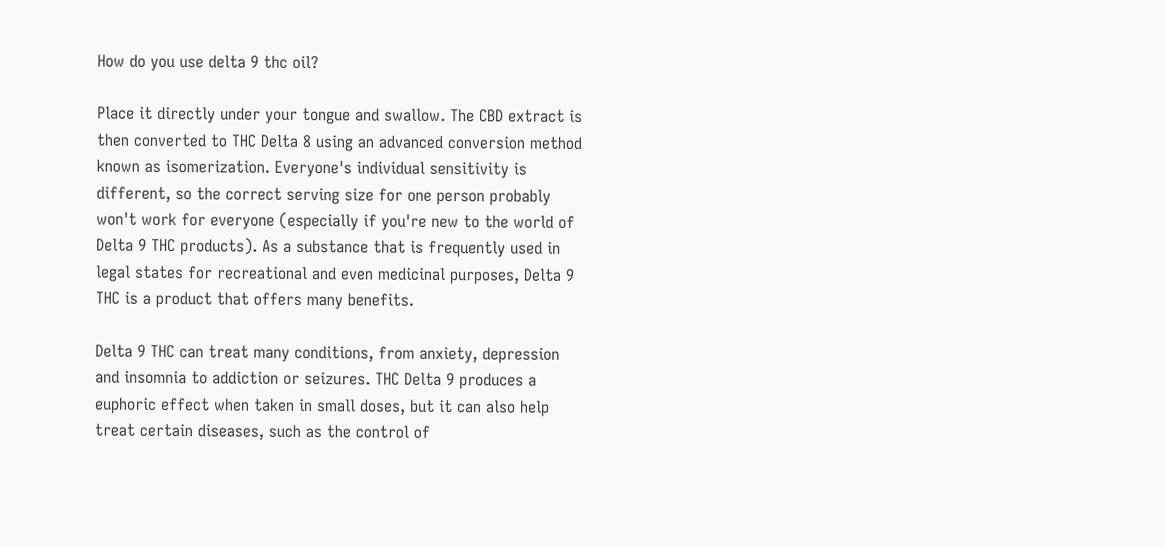How do you use delta 9 thc oil?

Place it directly under your tongue and swallow. The CBD extract is then converted to THC Delta 8 using an advanced conversion method known as isomerization. Everyone's individual sensitivity is different, so the correct serving size for one person probably won't work for everyone (especially if you're new to the world of Delta 9 THC products). As a substance that is frequently used in legal states for recreational and even medicinal purposes, Delta 9 THC is a product that offers many benefits.

Delta 9 THC can treat many conditions, from anxiety, depression and insomnia to addiction or seizures. THC Delta 9 produces a euphoric effect when taken in small doses, but it can also help treat certain diseases, such as the control of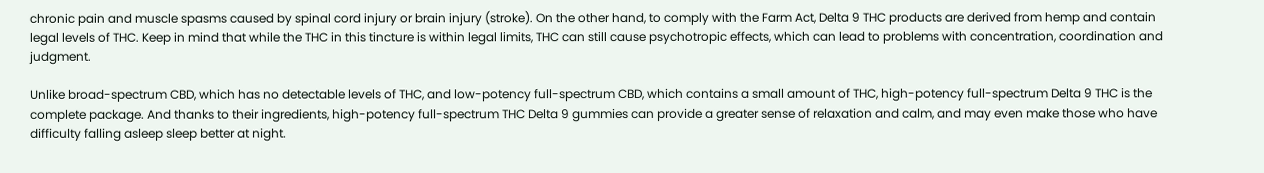chronic pain and muscle spasms caused by spinal cord injury or brain injury (stroke). On the other hand, to comply with the Farm Act, Delta 9 THC products are derived from hemp and contain legal levels of THC. Keep in mind that while the THC in this tincture is within legal limits, THC can still cause psychotropic effects, which can lead to problems with concentration, coordination and judgment.

Unlike broad-spectrum CBD, which has no detectable levels of THC, and low-potency full-spectrum CBD, which contains a small amount of THC, high-potency full-spectrum Delta 9 THC is the complete package. And thanks to their ingredients, high-potency full-spectrum THC Delta 9 gummies can provide a greater sense of relaxation and calm, and may even make those who have difficulty falling asleep sleep better at night.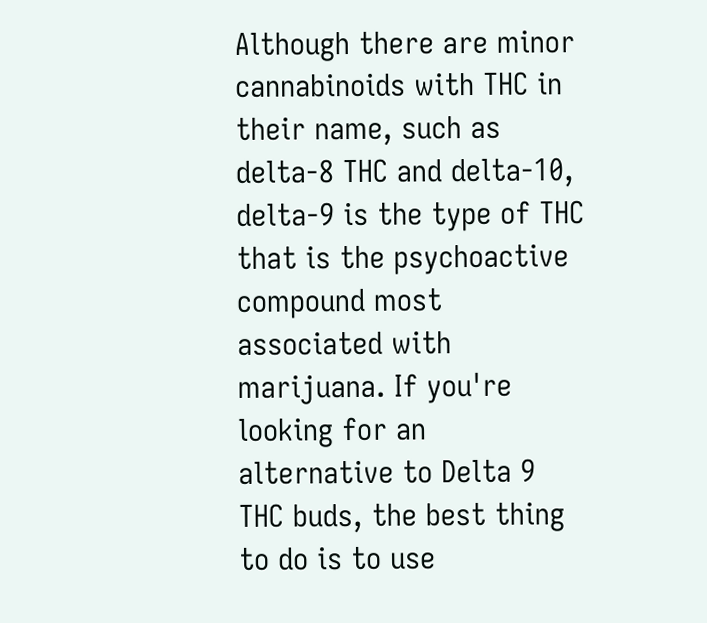Although there are minor cannabinoids with THC in their name, such as delta-8 THC and delta-10, delta-9 is the type of THC that is the psychoactive compound most associated with marijuana. If you're looking for an alternative to Delta 9 THC buds, the best thing to do is to use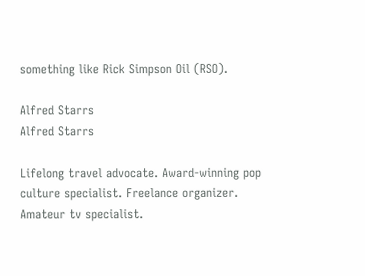something like Rick Simpson Oil (RSO).

Alfred Starrs
Alfred Starrs

Lifelong travel advocate. Award-winning pop culture specialist. Freelance organizer. Amateur tv specialist.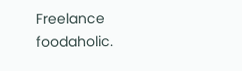Freelance foodaholic.